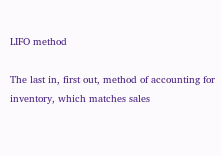LIFO method

The last in, first out, method of accounting for inventory, which matches sales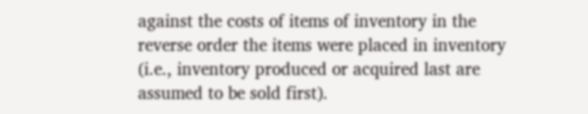against the costs of items of inventory in the reverse order the items were placed in inventory (i.e., inventory produced or acquired last are assumed to be sold first).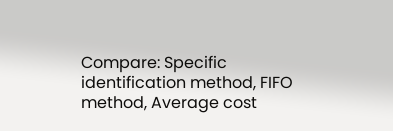Compare: Specific identification method, FIFO method, Average cost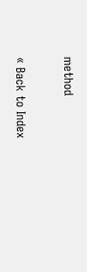method

« Back to Index